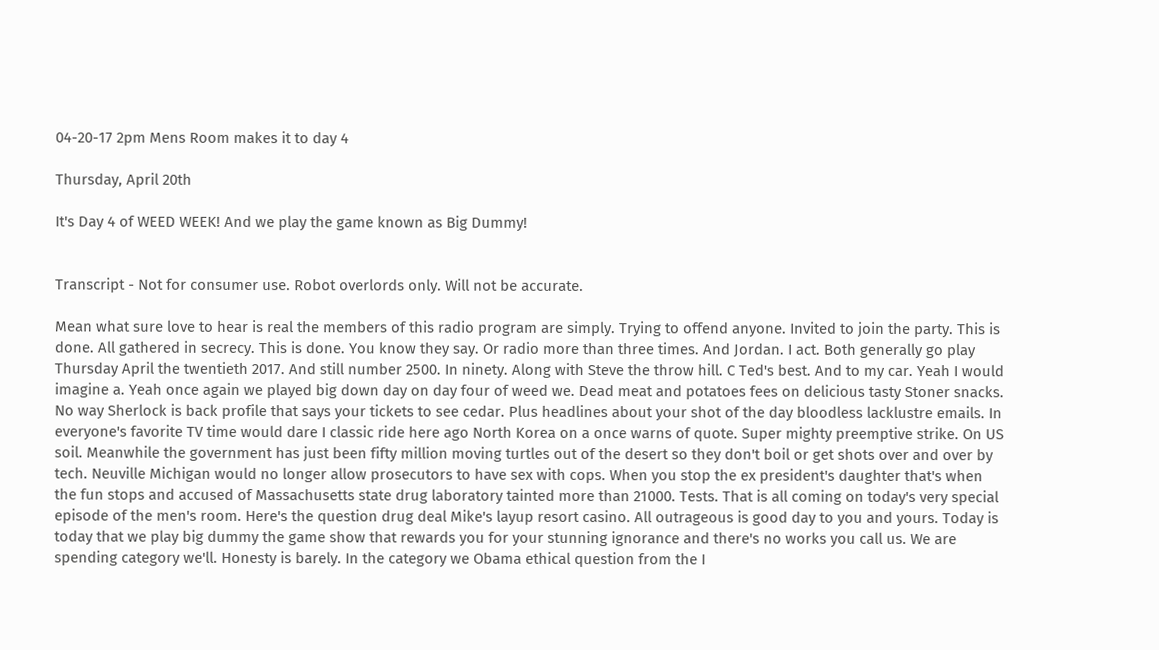04-20-17 2pm Mens Room makes it to day 4

Thursday, April 20th

It's Day 4 of WEED WEEK! And we play the game known as Big Dummy!


Transcript - Not for consumer use. Robot overlords only. Will not be accurate.

Mean what sure love to hear is real the members of this radio program are simply. Trying to offend anyone. Invited to join the party. This is done. All gathered in secrecy. This is done. You know they say. Or radio more than three times. And Jordan. I act. Both generally go play Thursday April the twentieth 2017. And still number 2500. In ninety. Along with Steve the throw hill. C Ted's best. And to my car. Yeah I would imagine a. Yeah once again we played big down day on day four of weed we. Dead meat and potatoes fees on delicious tasty Stoner snacks. No way Sherlock is back profile that says your tickets to see cedar. Plus headlines about your shot of the day bloodless lacklustre emails. In everyone's favorite TV time would dare I classic ride here ago North Korea on a once warns of quote. Super mighty preemptive strike. On US soil. Meanwhile the government has just been fifty million moving turtles out of the desert so they don't boil or get shots over and over by tech. Neuville Michigan would no longer allow prosecutors to have sex with cops. When you stop the ex president's daughter that's when the fun stops and accused of Massachusetts state drug laboratory tainted more than 21000. Tests. That is all coming on today's very special episode of the men's room. Here's the question drug deal Mike's layup resort casino. All outrageous is good day to you and yours. Today is today that we play big dummy the game show that rewards you for your stunning ignorance and there's no works you call us. We are spending category we'll. Honesty is barely. In the category we Obama ethical question from the I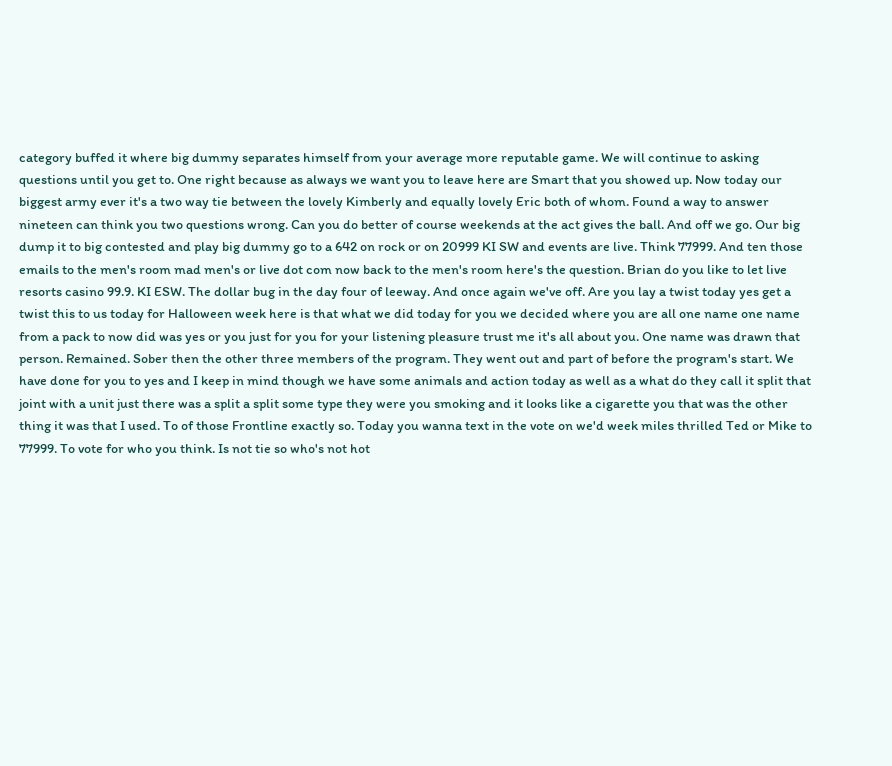category buffed it where big dummy separates himself from your average more reputable game. We will continue to asking questions until you get to. One right because as always we want you to leave here are Smart that you showed up. Now today our biggest army ever it's a two way tie between the lovely Kimberly and equally lovely Eric both of whom. Found a way to answer nineteen can think you two questions wrong. Can you do better of course weekends at the act gives the ball. And off we go. Our big dump it to big contested and play big dummy go to a 642 on rock or on 20999 KI SW and events are live. Think 77999. And ten those emails to the men's room mad men's or live dot com now back to the men's room here's the question. Brian do you like to let live resorts casino 99.9. KI ESW. The dollar bug in the day four of leeway. And once again we've off. Are you lay a twist today yes get a twist this to us today for Halloween week here is that what we did today for you we decided where you are all one name one name from a pack to now did was yes or you just for you for your listening pleasure trust me it's all about you. One name was drawn that person. Remained. Sober then the other three members of the program. They went out and part of before the program's start. We have done for you to yes and I keep in mind though we have some animals and action today as well as a what do they call it split that joint with a unit just there was a split a split some type they were you smoking and it looks like a cigarette you that was the other thing it was that I used. To of those Frontline exactly so. Today you wanna text in the vote on we'd week miles thrilled Ted or Mike to 77999. To vote for who you think. Is not tie so who's not hot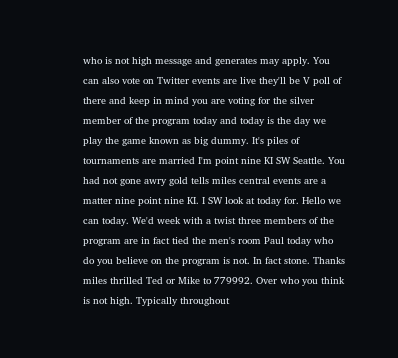who is not high message and generates may apply. You can also vote on Twitter events are live they'll be V poll of there and keep in mind you are voting for the silver member of the program today and today is the day we play the game known as big dummy. It's piles of tournaments are married I'm point nine KI SW Seattle. You had not gone awry gold tells miles central events are a matter nine point nine KI. I SW look at today for. Hello we can today. We'd week with a twist three members of the program are in fact tied the men's room Paul today who do you believe on the program is not. In fact stone. Thanks miles thrilled Ted or Mike to 779992. Over who you think is not high. Typically throughout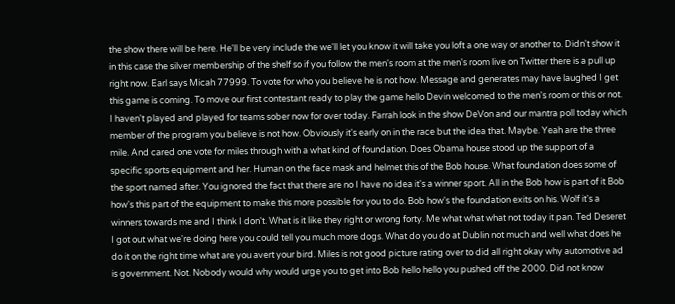the show there will be here. He'll be very include the we'll let you know it will take you loft a one way or another to. Didn't show it in this case the silver membership of the shelf so if you follow the men's room at the men's room live on Twitter there is a pull up right now. Earl says Micah 77999. To vote for who you believe he is not how. Message and generates may have laughed I get this game is coming. To move our first contestant ready to play the game hello Devin welcomed to the men's room or this or not. I haven't played and played for teams sober now for over today. Farrah look in the show DeVon and our mantra poll today which member of the program you believe is not how. Obviously it's early on in the race but the idea that. Maybe. Yeah are the three mile. And cared one vote for miles through with a what kind of foundation. Does Obama house stood up the support of a specific sports equipment and her. Human on the face mask and helmet this of the Bob house. What foundation does some of the sport named after. You ignored the fact that there are no I have no idea it's a winner sport. All in the Bob how is part of it Bob how's this part of the equipment to make this more possible for you to do. Bob how's the foundation exits on his. Wolf it's a winners towards me and I think I don't. What is it like they right or wrong forty. Me what what what not today it pan. Ted Deseret I got out what we're doing here you could tell you much more dogs. What do you do at Dublin not much and well what does he do it on the right time what are you avert your bird. Miles is not good picture rating over to did all right okay why automotive ad is government. Not. Nobody would why would urge you to get into Bob hello hello you pushed off the 2000. Did not know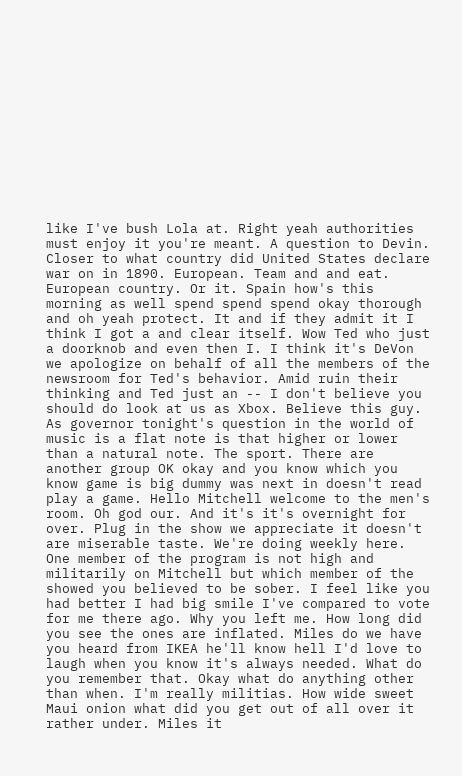like I've bush Lola at. Right yeah authorities must enjoy it you're meant. A question to Devin. Closer to what country did United States declare war on in 1890. European. Team and and eat. European country. Or it. Spain how's this morning as well spend spend spend okay thorough and oh yeah protect. It and if they admit it I think I got a and clear itself. Wow Ted who just a doorknob and even then I. I think it's DeVon we apologize on behalf of all the members of the newsroom for Ted's behavior. Amid ruin their thinking and Ted just an -- I don't believe you should do look at us as Xbox. Believe this guy. As governor tonight's question in the world of music is a flat note is that higher or lower than a natural note. The sport. There are another group OK okay and you know which you know game is big dummy was next in doesn't read play a game. Hello Mitchell welcome to the men's room. Oh god our. And it's it's overnight for over. Plug in the show we appreciate it doesn't are miserable taste. We're doing weekly here. One member of the program is not high and militarily on Mitchell but which member of the showed you believed to be sober. I feel like you had better I had big smile I've compared to vote for me there ago. Why you left me. How long did you see the ones are inflated. Miles do we have you heard from IKEA he'll know hell I'd love to laugh when you know it's always needed. What do you remember that. Okay what do anything other than when. I'm really militias. How wide sweet Maui onion what did you get out of all over it rather under. Miles it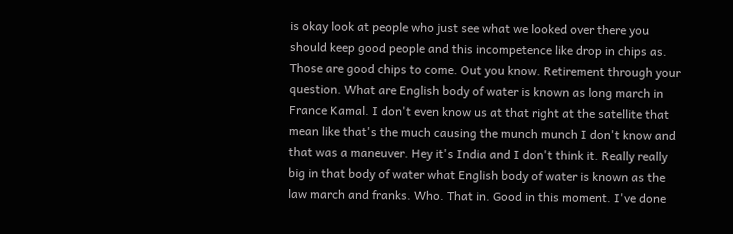is okay look at people who just see what we looked over there you should keep good people and this incompetence like drop in chips as. Those are good chips to come. Out you know. Retirement through your question. What are English body of water is known as long march in France Kamal. I don't even know us at that right at the satellite that mean like that's the much causing the munch munch I don't know and that was a maneuver. Hey it's India and I don't think it. Really really big in that body of water what English body of water is known as the law march and franks. Who. That in. Good in this moment. I've done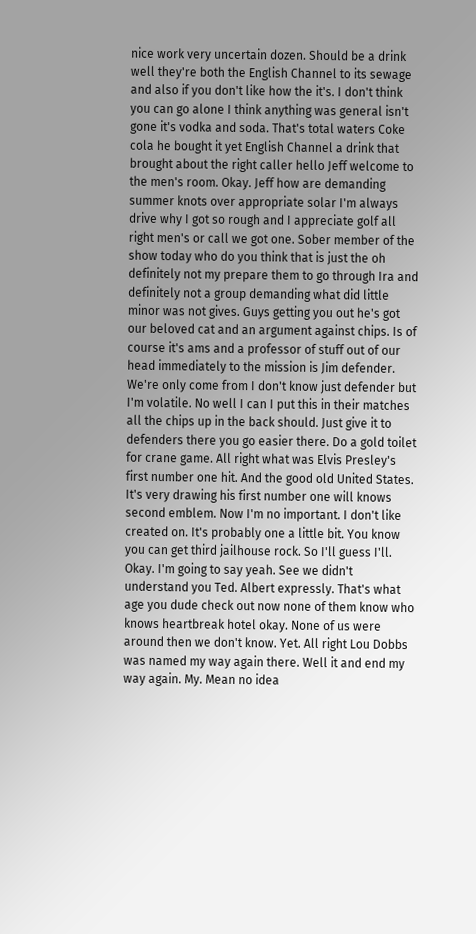nice work very uncertain dozen. Should be a drink well they're both the English Channel to its sewage and also if you don't like how the it's. I don't think you can go alone I think anything was general isn't gone it's vodka and soda. That's total waters Coke cola he bought it yet English Channel a drink that brought about the right caller hello Jeff welcome to the men's room. Okay. Jeff how are demanding summer knots over appropriate solar I'm always drive why I got so rough and I appreciate golf all right men's or call we got one. Sober member of the show today who do you think that is just the oh definitely not my prepare them to go through Ira and definitely not a group demanding what did little minor was not gives. Guys getting you out he's got our beloved cat and an argument against chips. Is of course it's ams and a professor of stuff out of our head immediately to the mission is Jim defender. We're only come from I don't know just defender but I'm volatile. No well I can I put this in their matches all the chips up in the back should. Just give it to defenders there you go easier there. Do a gold toilet for crane game. All right what was Elvis Presley's first number one hit. And the good old United States. It's very drawing his first number one will knows second emblem. Now I'm no important. I don't like created on. It's probably one a little bit. You know you can get third jailhouse rock. So I'll guess I'll. Okay. I'm going to say yeah. See we didn't understand you Ted. Albert expressly. That's what age you dude check out now none of them know who knows heartbreak hotel okay. None of us were around then we don't know. Yet. All right Lou Dobbs was named my way again there. Well it and end my way again. My. Mean no idea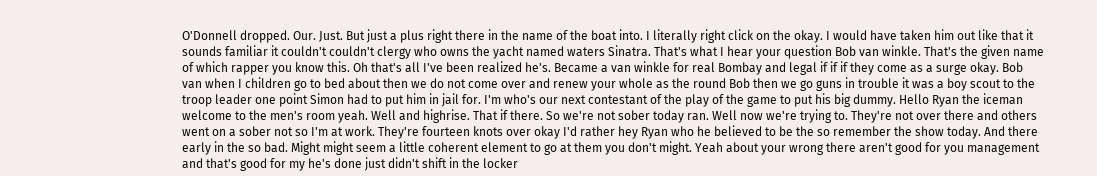O'Donnell dropped. Our. Just. But just a plus right there in the name of the boat into. I literally right click on the okay. I would have taken him out like that it sounds familiar it couldn't couldn't clergy who owns the yacht named waters Sinatra. That's what I hear your question Bob van winkle. That's the given name of which rapper you know this. Oh that's all I've been realized he's. Became a van winkle for real Bombay and legal if if if they come as a surge okay. Bob van when I children go to bed about then we do not come over and renew your whole as the round Bob then we go guns in trouble it was a boy scout to the troop leader one point Simon had to put him in jail for. I'm who's our next contestant of the play of the game to put his big dummy. Hello Ryan the iceman welcome to the men's room yeah. Well and highrise. That if there. So we're not sober today ran. Well now we're trying to. They're not over there and others went on a sober not so I'm at work. They're fourteen knots over okay I'd rather hey Ryan who he believed to be the so remember the show today. And there early in the so bad. Might might seem a little coherent element to go at them you don't might. Yeah about your wrong there aren't good for you management and that's good for my he's done just didn't shift in the locker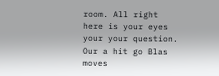room. All right here is your eyes your your question. Our a hit go Blas moves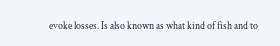evoke losses. Is also known as what kind of fish and to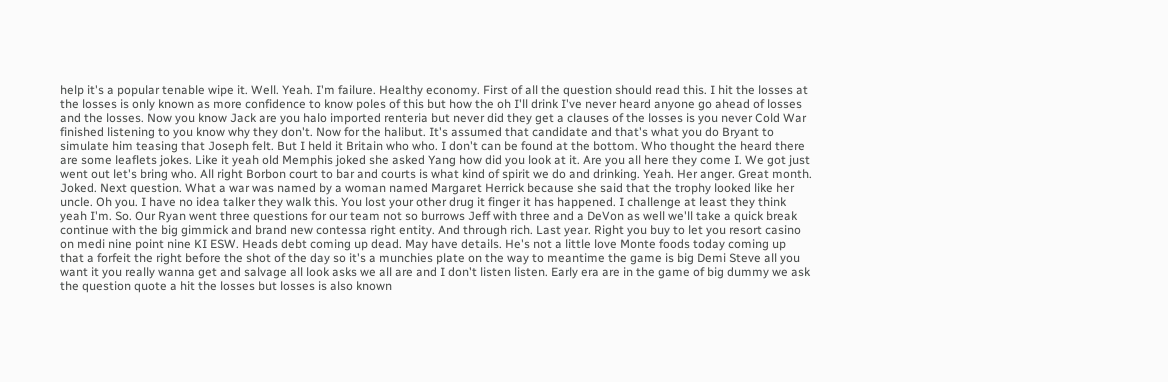help it's a popular tenable wipe it. Well. Yeah. I'm failure. Healthy economy. First of all the question should read this. I hit the losses at the losses is only known as more confidence to know poles of this but how the oh I'll drink I've never heard anyone go ahead of losses and the losses. Now you know Jack are you halo imported renteria but never did they get a clauses of the losses is you never Cold War finished listening to you know why they don't. Now for the halibut. It's assumed that candidate and that's what you do Bryant to simulate him teasing that Joseph felt. But I held it Britain who who. I don't can be found at the bottom. Who thought the heard there are some leaflets jokes. Like it yeah old Memphis joked she asked Yang how did you look at it. Are you all here they come I. We got just went out let's bring who. All right Borbon court to bar and courts is what kind of spirit we do and drinking. Yeah. Her anger. Great month. Joked. Next question. What a war was named by a woman named Margaret Herrick because she said that the trophy looked like her uncle. Oh you. I have no idea talker they walk this. You lost your other drug it finger it has happened. I challenge at least they think yeah I'm. So. Our Ryan went three questions for our team not so burrows Jeff with three and a DeVon as well we'll take a quick break continue with the big gimmick and brand new contessa right entity. And through rich. Last year. Right you buy to let you resort casino on medi nine point nine KI ESW. Heads debt coming up dead. May have details. He's not a little love Monte foods today coming up that a forfeit the right before the shot of the day so it's a munchies plate on the way to meantime the game is big Demi Steve all you want it you really wanna get and salvage all look asks we all are and I don't listen listen. Early era are in the game of big dummy we ask the question quote a hit the losses but losses is also known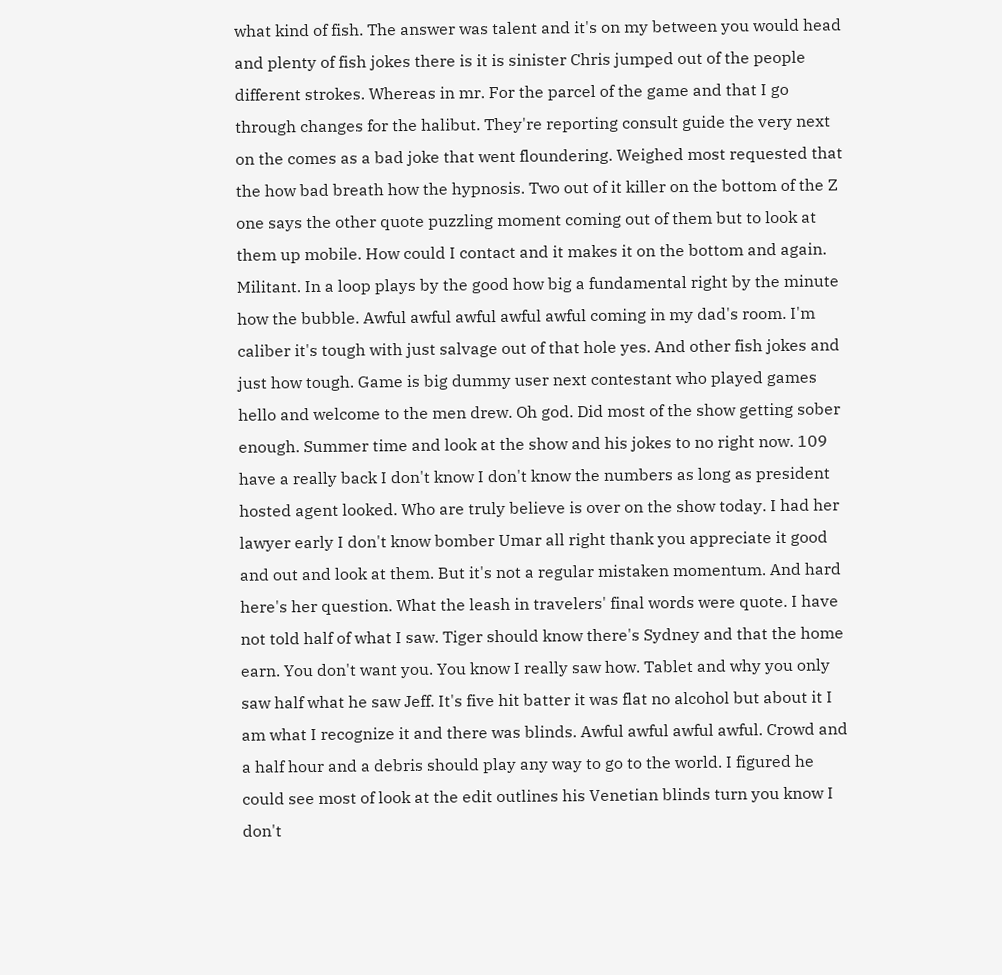what kind of fish. The answer was talent and it's on my between you would head and plenty of fish jokes there is it is sinister Chris jumped out of the people different strokes. Whereas in mr. For the parcel of the game and that I go through changes for the halibut. They're reporting consult guide the very next on the comes as a bad joke that went floundering. Weighed most requested that the how bad breath how the hypnosis. Two out of it killer on the bottom of the Z one says the other quote puzzling moment coming out of them but to look at them up mobile. How could I contact and it makes it on the bottom and again. Militant. In a loop plays by the good how big a fundamental right by the minute how the bubble. Awful awful awful awful awful coming in my dad's room. I'm caliber it's tough with just salvage out of that hole yes. And other fish jokes and just how tough. Game is big dummy user next contestant who played games hello and welcome to the men drew. Oh god. Did most of the show getting sober enough. Summer time and look at the show and his jokes to no right now. 109 have a really back I don't know I don't know the numbers as long as president hosted agent looked. Who are truly believe is over on the show today. I had her lawyer early I don't know bomber Umar all right thank you appreciate it good and out and look at them. But it's not a regular mistaken momentum. And hard here's her question. What the leash in travelers' final words were quote. I have not told half of what I saw. Tiger should know there's Sydney and that the home earn. You don't want you. You know I really saw how. Tablet and why you only saw half what he saw Jeff. It's five hit batter it was flat no alcohol but about it I am what I recognize it and there was blinds. Awful awful awful awful. Crowd and a half hour and a debris should play any way to go to the world. I figured he could see most of look at the edit outlines his Venetian blinds turn you know I don't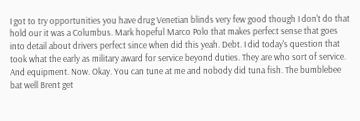I got to try opportunities you have drug Venetian blinds very few good though I don't do that hold our it was a Columbus. Mark hopeful Marco Polo that makes perfect sense that goes into detail about drivers perfect since when did this yeah. Debt. I did today's question that took what the early as military award for service beyond duties. They are who sort of service. And equipment. Now. Okay. You can tune at me and nobody did tuna fish. The bumblebee bat well Brent get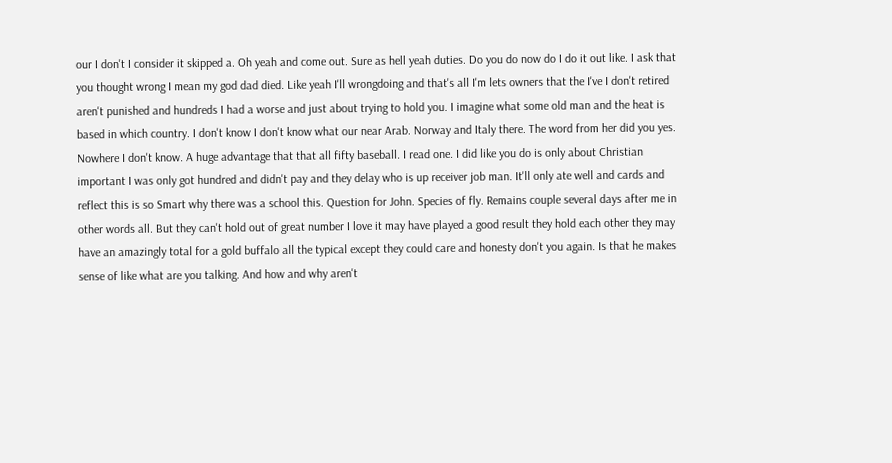our I don't I consider it skipped a. Oh yeah and come out. Sure as hell yeah duties. Do you do now do I do it out like. I ask that you thought wrong I mean my god dad died. Like yeah I'll wrongdoing and that's all I'm lets owners that the I've I don't retired aren't punished and hundreds I had a worse and just about trying to hold you. I imagine what some old man and the heat is based in which country. I don't know I don't know what our near Arab. Norway and Italy there. The word from her did you yes. Nowhere I don't know. A huge advantage that that all fifty baseball. I read one. I did like you do is only about Christian important I was only got hundred and didn't pay and they delay who is up receiver job man. It'll only ate well and cards and reflect this is so Smart why there was a school this. Question for John. Species of fly. Remains couple several days after me in other words all. But they can't hold out of great number I love it may have played a good result they hold each other they may have an amazingly total for a gold buffalo all the typical except they could care and honesty don't you again. Is that he makes sense of like what are you talking. And how and why aren't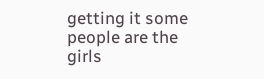getting it some people are the girls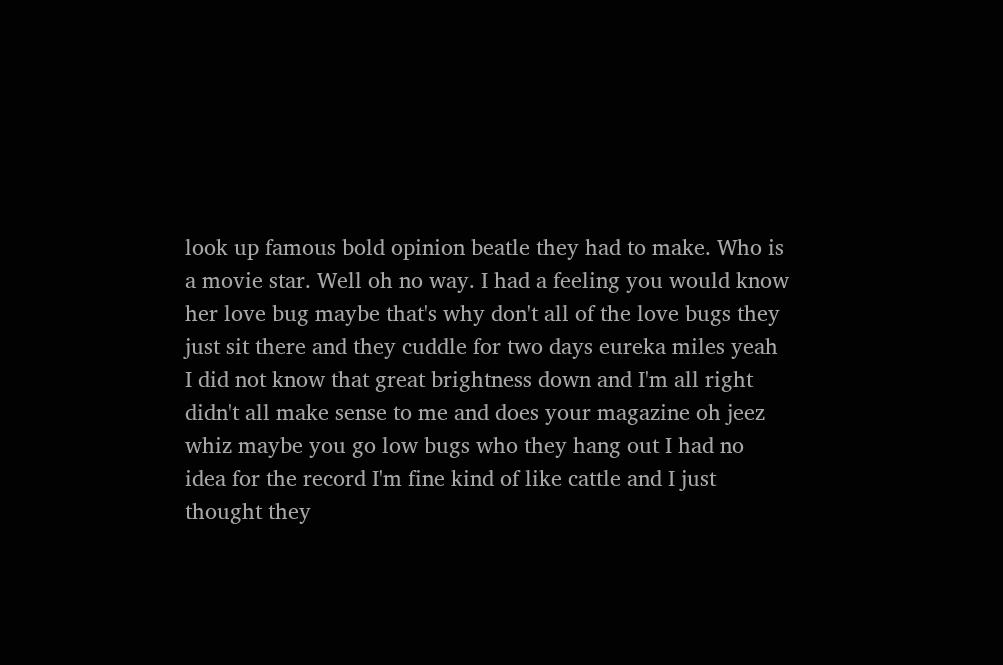look up famous bold opinion beatle they had to make. Who is a movie star. Well oh no way. I had a feeling you would know her love bug maybe that's why don't all of the love bugs they just sit there and they cuddle for two days eureka miles yeah I did not know that great brightness down and I'm all right didn't all make sense to me and does your magazine oh jeez whiz maybe you go low bugs who they hang out I had no idea for the record I'm fine kind of like cattle and I just thought they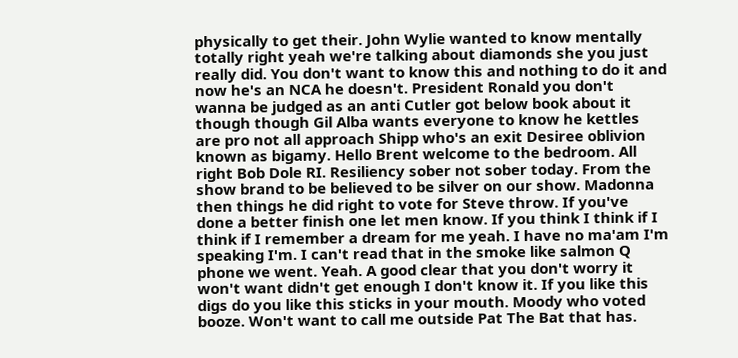physically to get their. John Wylie wanted to know mentally totally right yeah we're talking about diamonds she you just really did. You don't want to know this and nothing to do it and now he's an NCA he doesn't. President Ronald you don't wanna be judged as an anti Cutler got below book about it though though Gil Alba wants everyone to know he kettles are pro not all approach Shipp who's an exit Desiree oblivion known as bigamy. Hello Brent welcome to the bedroom. All right Bob Dole RI. Resiliency sober not sober today. From the show brand to be believed to be silver on our show. Madonna then things he did right to vote for Steve throw. If you've done a better finish one let men know. If you think I think if I think if I remember a dream for me yeah. I have no ma'am I'm speaking I'm. I can't read that in the smoke like salmon Q phone we went. Yeah. A good clear that you don't worry it won't want didn't get enough I don't know it. If you like this digs do you like this sticks in your mouth. Moody who voted booze. Won't want to call me outside Pat The Bat that has.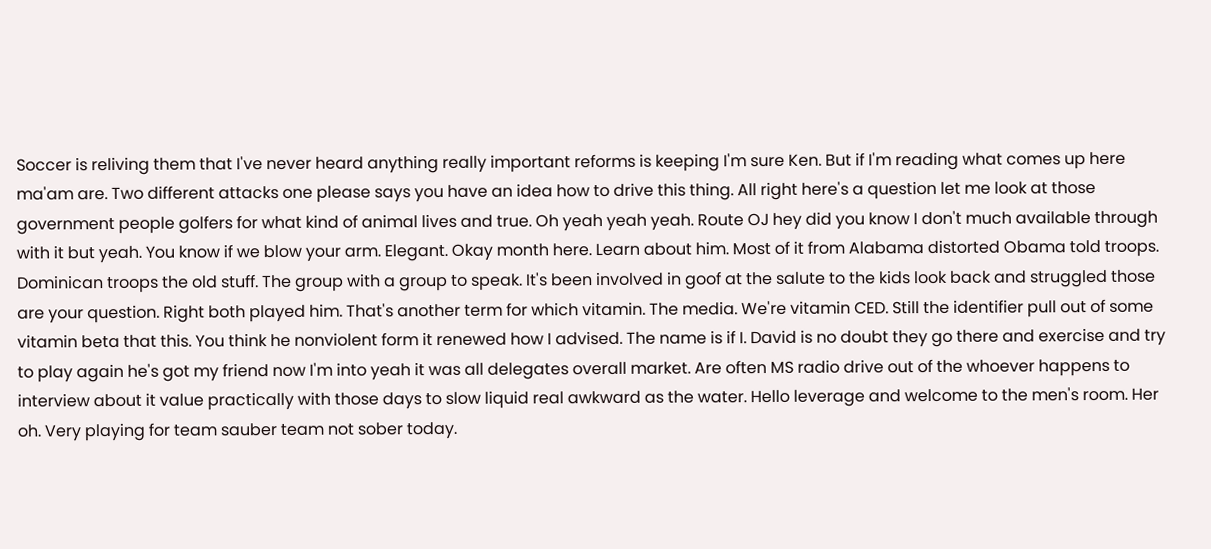Soccer is reliving them that I've never heard anything really important reforms is keeping I'm sure Ken. But if I'm reading what comes up here ma'am are. Two different attacks one please says you have an idea how to drive this thing. All right here's a question let me look at those government people golfers for what kind of animal lives and true. Oh yeah yeah yeah. Route OJ hey did you know I don't much available through with it but yeah. You know if we blow your arm. Elegant. Okay month here. Learn about him. Most of it from Alabama distorted Obama told troops. Dominican troops the old stuff. The group with a group to speak. It's been involved in goof at the salute to the kids look back and struggled those are your question. Right both played him. That's another term for which vitamin. The media. We're vitamin CED. Still the identifier pull out of some vitamin beta that this. You think he nonviolent form it renewed how I advised. The name is if I. David is no doubt they go there and exercise and try to play again he's got my friend now I'm into yeah it was all delegates overall market. Are often MS radio drive out of the whoever happens to interview about it value practically with those days to slow liquid real awkward as the water. Hello leverage and welcome to the men's room. Her oh. Very playing for team sauber team not sober today.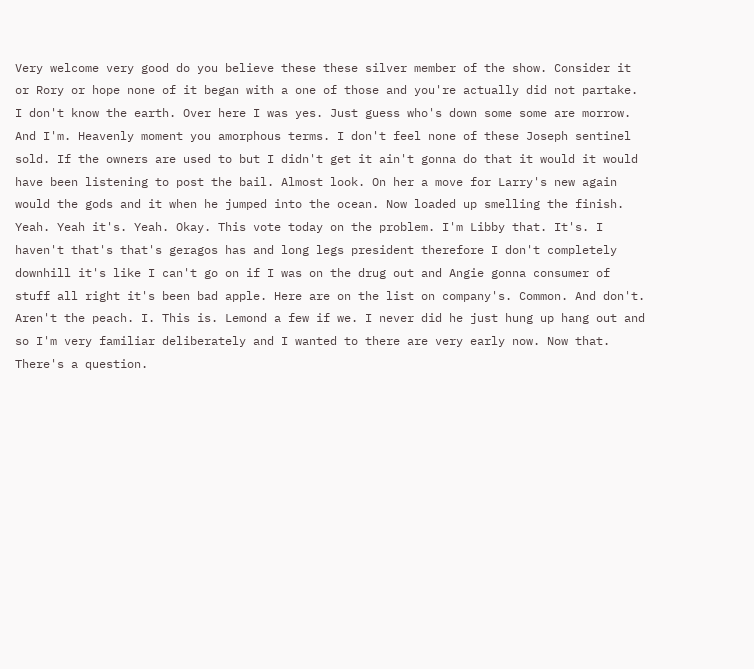Very welcome very good do you believe these these silver member of the show. Consider it or Rory or hope none of it began with a one of those and you're actually did not partake. I don't know the earth. Over here I was yes. Just guess who's down some some are morrow. And I'm. Heavenly moment you amorphous terms. I don't feel none of these Joseph sentinel sold. If the owners are used to but I didn't get it ain't gonna do that it would it would have been listening to post the bail. Almost look. On her a move for Larry's new again would the gods and it when he jumped into the ocean. Now loaded up smelling the finish. Yeah. Yeah it's. Yeah. Okay. This vote today on the problem. I'm Libby that. It's. I haven't that's that's geragos has and long legs president therefore I don't completely downhill it's like I can't go on if I was on the drug out and Angie gonna consumer of stuff all right it's been bad apple. Here are on the list on company's. Common. And don't. Aren't the peach. I. This is. Lemond a few if we. I never did he just hung up hang out and so I'm very familiar deliberately and I wanted to there are very early now. Now that. There's a question.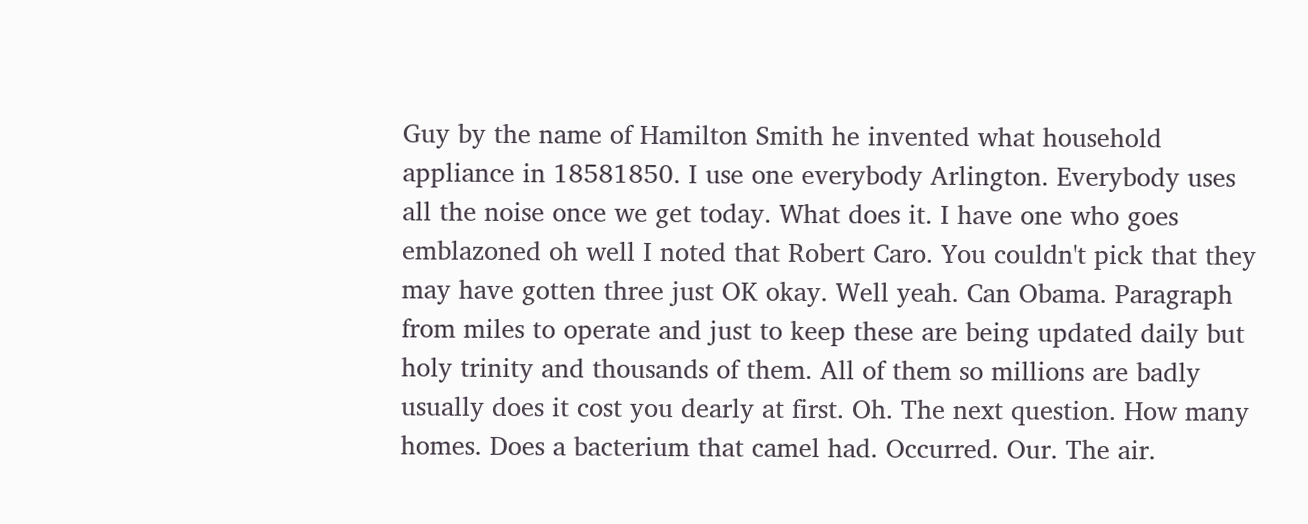Guy by the name of Hamilton Smith he invented what household appliance in 18581850. I use one everybody Arlington. Everybody uses all the noise once we get today. What does it. I have one who goes emblazoned oh well I noted that Robert Caro. You couldn't pick that they may have gotten three just OK okay. Well yeah. Can Obama. Paragraph from miles to operate and just to keep these are being updated daily but holy trinity and thousands of them. All of them so millions are badly usually does it cost you dearly at first. Oh. The next question. How many homes. Does a bacterium that camel had. Occurred. Our. The air.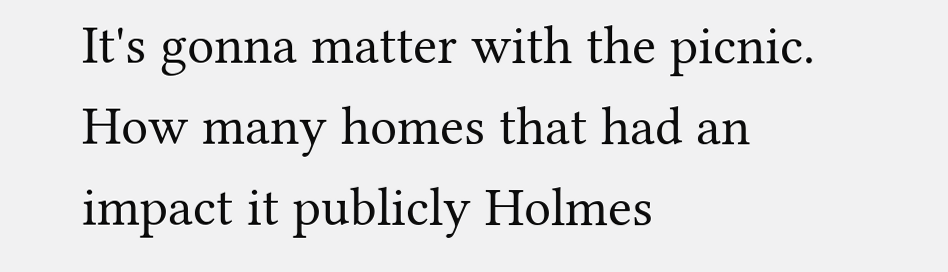It's gonna matter with the picnic. How many homes that had an impact it publicly Holmes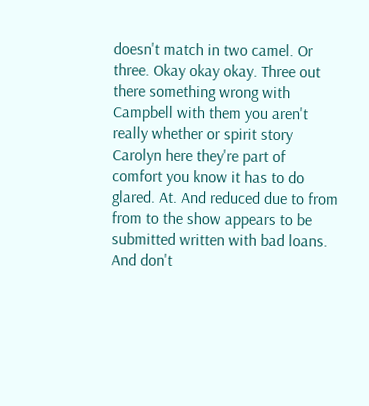doesn't match in two camel. Or three. Okay okay okay. Three out there something wrong with Campbell with them you aren't really whether or spirit story Carolyn here they're part of comfort you know it has to do glared. At. And reduced due to from from to the show appears to be submitted written with bad loans. And don't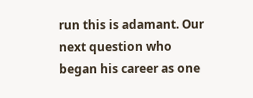run this is adamant. Our next question who began his career as one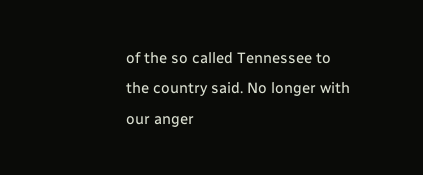of the so called Tennessee to the country said. No longer with our anger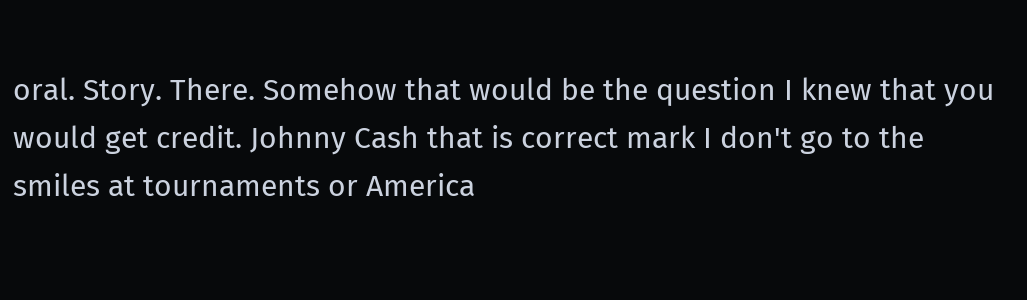oral. Story. There. Somehow that would be the question I knew that you would get credit. Johnny Cash that is correct mark I don't go to the smiles at tournaments or America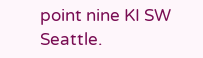point nine KI SW Seattle.